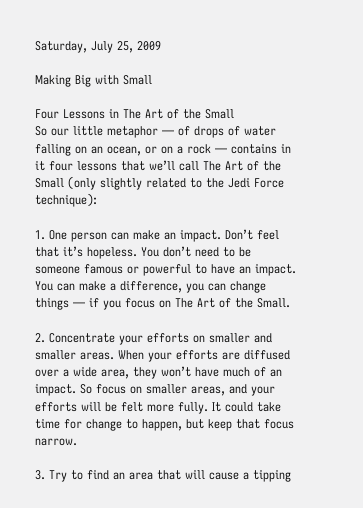Saturday, July 25, 2009

Making Big with Small

Four Lessons in The Art of the Small
So our little metaphor — of drops of water falling on an ocean, or on a rock — contains in it four lessons that we’ll call The Art of the Small (only slightly related to the Jedi Force technique):

1. One person can make an impact. Don’t feel that it’s hopeless. You don’t need to be someone famous or powerful to have an impact. You can make a difference, you can change things — if you focus on The Art of the Small.

2. Concentrate your efforts on smaller and smaller areas. When your efforts are diffused over a wide area, they won’t have much of an impact. So focus on smaller areas, and your efforts will be felt more fully. It could take time for change to happen, but keep that focus narrow.

3. Try to find an area that will cause a tipping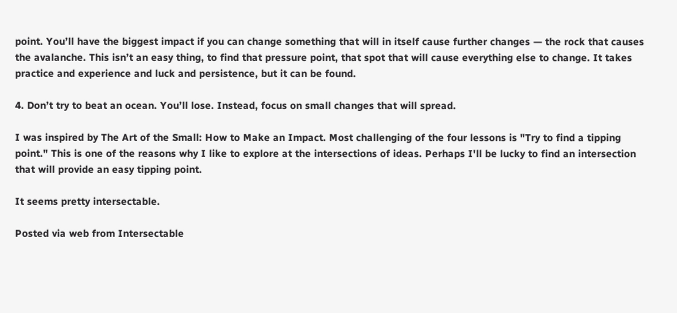point. You’ll have the biggest impact if you can change something that will in itself cause further changes — the rock that causes the avalanche. This isn’t an easy thing, to find that pressure point, that spot that will cause everything else to change. It takes practice and experience and luck and persistence, but it can be found.

4. Don’t try to beat an ocean. You’ll lose. Instead, focus on small changes that will spread.

I was inspired by The Art of the Small: How to Make an Impact. Most challenging of the four lessons is "Try to find a tipping point." This is one of the reasons why I like to explore at the intersections of ideas. Perhaps I'll be lucky to find an intersection that will provide an easy tipping point.

It seems pretty intersectable.

Posted via web from Intersectable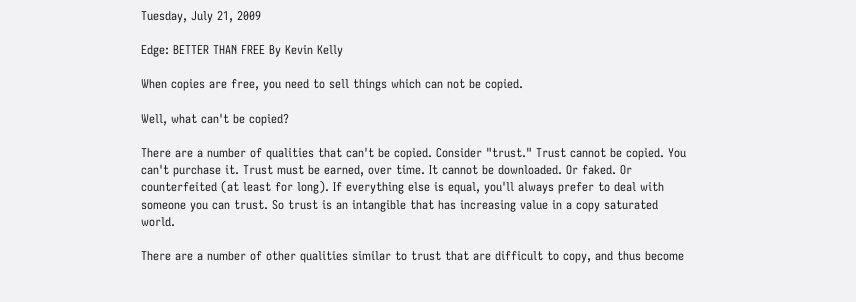Tuesday, July 21, 2009

Edge: BETTER THAN FREE By Kevin Kelly

When copies are free, you need to sell things which can not be copied.

Well, what can't be copied?

There are a number of qualities that can't be copied. Consider "trust." Trust cannot be copied. You can't purchase it. Trust must be earned, over time. It cannot be downloaded. Or faked. Or counterfeited (at least for long). If everything else is equal, you'll always prefer to deal with someone you can trust. So trust is an intangible that has increasing value in a copy saturated world.

There are a number of other qualities similar to trust that are difficult to copy, and thus become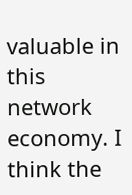valuable in this network economy. I think the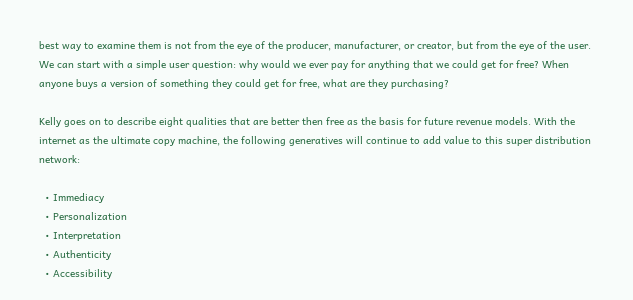best way to examine them is not from the eye of the producer, manufacturer, or creator, but from the eye of the user. We can start with a simple user question: why would we ever pay for anything that we could get for free? When anyone buys a version of something they could get for free, what are they purchasing?

Kelly goes on to describe eight qualities that are better then free as the basis for future revenue models. With the internet as the ultimate copy machine, the following generatives will continue to add value to this super distribution network:

  • Immediacy
  • Personalization
  • Interpretation
  • Authenticity
  • Accessibility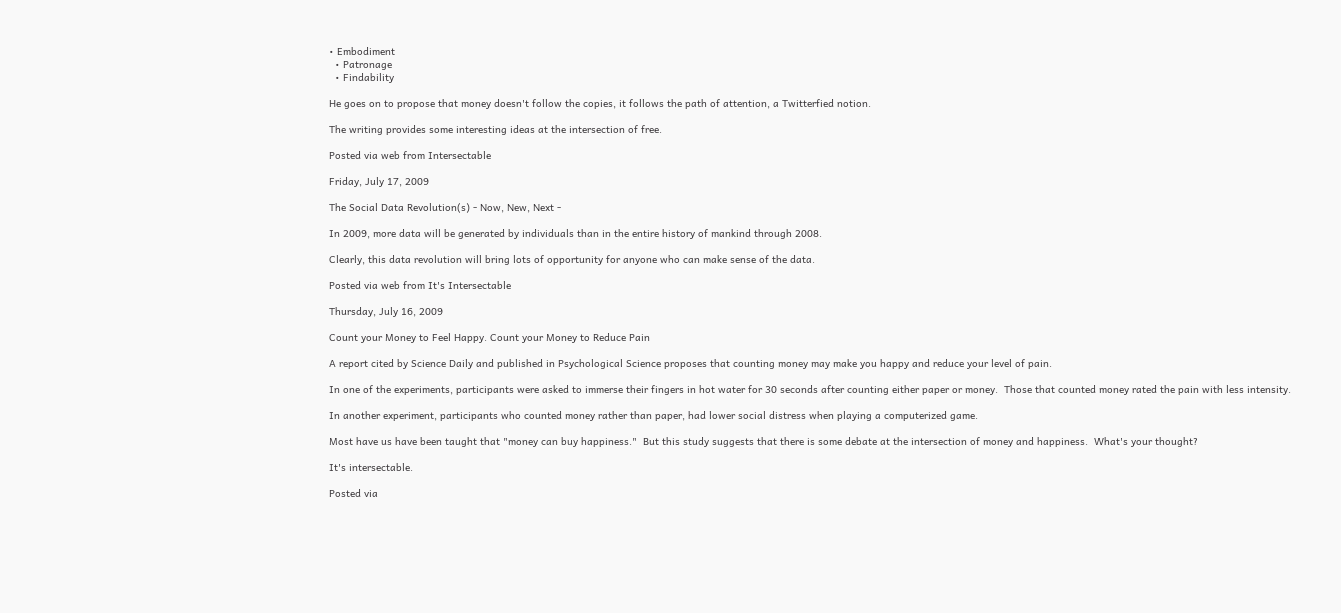• Embodiment
  • Patronage
  • Findability

He goes on to propose that money doesn't follow the copies, it follows the path of attention, a Twitterfied notion.

The writing provides some interesting ideas at the intersection of free.

Posted via web from Intersectable

Friday, July 17, 2009

The Social Data Revolution(s) - Now, New, Next -

In 2009, more data will be generated by individuals than in the entire history of mankind through 2008.

Clearly, this data revolution will bring lots of opportunity for anyone who can make sense of the data.

Posted via web from It's Intersectable

Thursday, July 16, 2009

Count your Money to Feel Happy. Count your Money to Reduce Pain

A report cited by Science Daily and published in Psychological Science proposes that counting money may make you happy and reduce your level of pain.

In one of the experiments, participants were asked to immerse their fingers in hot water for 30 seconds after counting either paper or money.  Those that counted money rated the pain with less intensity.

In another experiment, participants who counted money rather than paper, had lower social distress when playing a computerized game.

Most have us have been taught that "money can buy happiness."  But this study suggests that there is some debate at the intersection of money and happiness.  What's your thought?

It's intersectable.

Posted via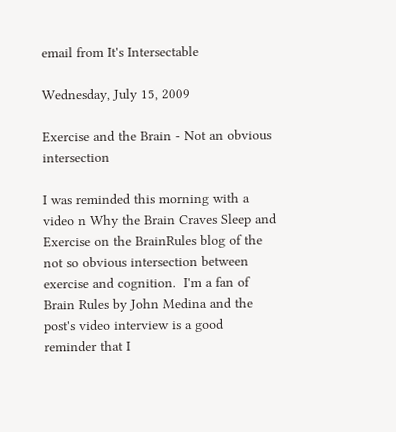email from It's Intersectable

Wednesday, July 15, 2009

Exercise and the Brain - Not an obvious intersection

I was reminded this morning with a video n Why the Brain Craves Sleep and Exercise on the BrainRules blog of the not so obvious intersection between exercise and cognition.  I'm a fan of Brain Rules by John Medina and the post's video interview is a good reminder that I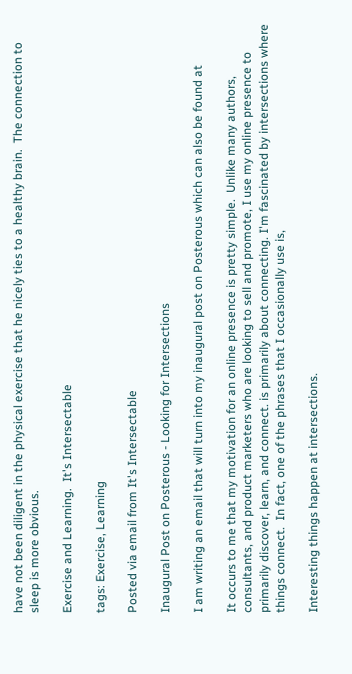have not been diligent in the physical exercise that he nicely ties to a healthy brain.  The connection to sleep is more obvious.

Exercise and Learning.  It's Intersectable

tags: Exercise, Learning

Posted via email from It's Intersectable

Inaugural Post on Posterous - Looking for Intersections

I am writing an email that will turn into my inaugural post on Posterous which can also be found at

It occurs to me that my motivation for an online presence is pretty simple.  Unlike many authors, consultants, and product marketers who are looking to sell and promote, I use my online presence to primarily discover, learn, and connect. is primarily about connecting. I'm fascinated by intersections where things connect.  In fact, one of the phrases that I occasionally use is,

Interesting things happen at intersections.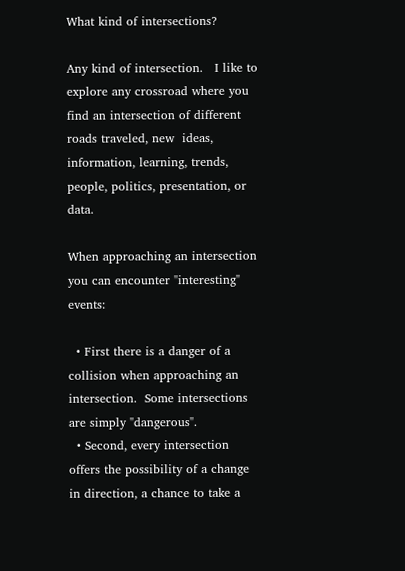What kind of intersections?

Any kind of intersection.   I like to explore any crossroad where you find an intersection of different roads traveled, new  ideas, information, learning, trends, people, politics, presentation, or data.

When approaching an intersection you can encounter "interesting" events:

  • First there is a danger of a collision when approaching an intersection.  Some intersections are simply "dangerous".
  • Second, every intersection offers the possibility of a change in direction, a chance to take a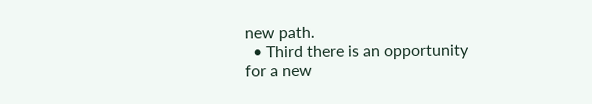new path.
  • Third there is an opportunity for a new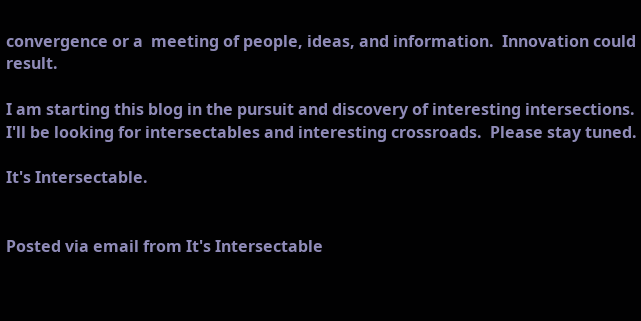convergence or a  meeting of people, ideas, and information.  Innovation could result.

I am starting this blog in the pursuit and discovery of interesting intersections.  I'll be looking for intersectables and interesting crossroads.  Please stay tuned.

It's Intersectable.


Posted via email from It's Intersectable